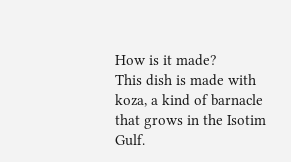How is it made?
This dish is made with koza, a kind of barnacle that grows in the Isotim Gulf.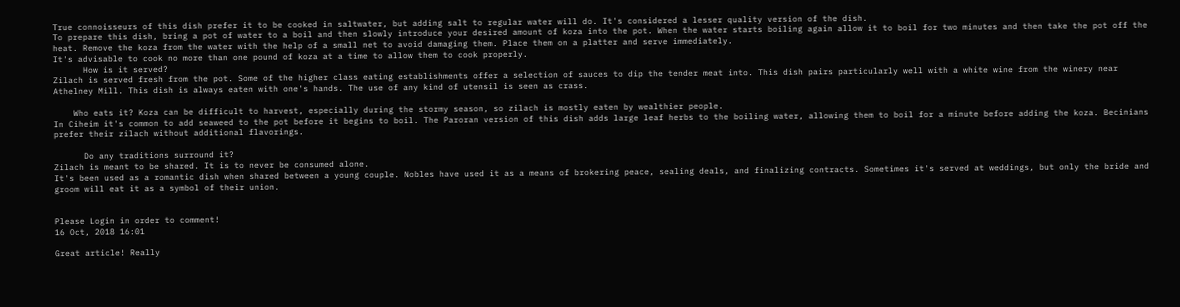True connoisseurs of this dish prefer it to be cooked in saltwater, but adding salt to regular water will do. It's considered a lesser quality version of the dish.
To prepare this dish, bring a pot of water to a boil and then slowly introduce your desired amount of koza into the pot. When the water starts boiling again allow it to boil for two minutes and then take the pot off the heat. Remove the koza from the water with the help of a small net to avoid damaging them. Place them on a platter and serve immediately.
It's advisable to cook no more than one pound of koza at a time to allow them to cook properly.
      How is it served?
Zilach is served fresh from the pot. Some of the higher class eating establishments offer a selection of sauces to dip the tender meat into. This dish pairs particularly well with a white wine from the winery near Athelney Mill. This dish is always eaten with one's hands. The use of any kind of utensil is seen as crass.

    Who eats it? Koza can be difficult to harvest, especially during the stormy season, so zilach is mostly eaten by wealthier people.
In Ciheim it's common to add seaweed to the pot before it begins to boil. The Paroran version of this dish adds large leaf herbs to the boiling water, allowing them to boil for a minute before adding the koza. Becinians prefer their zilach without additional flavorings.

      Do any traditions surround it?
Zilach is meant to be shared. It is to never be consumed alone.
It's been used as a romantic dish when shared between a young couple. Nobles have used it as a means of brokering peace, sealing deals, and finalizing contracts. Sometimes it's served at weddings, but only the bride and groom will eat it as a symbol of their union.


Please Login in order to comment!
16 Oct, 2018 16:01

Great article! Really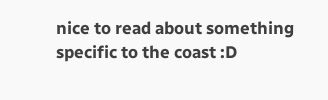nice to read about something specific to the coast :D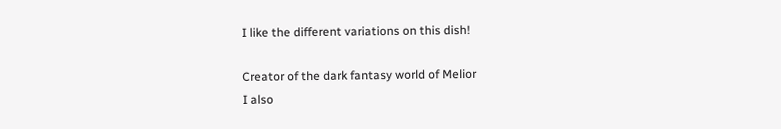I like the different variations on this dish!

Creator of the dark fantasy world of Melior
I also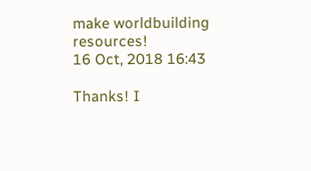make worldbuilding resources!
16 Oct, 2018 16:43

Thanks! I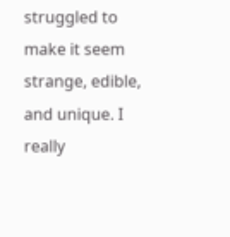struggled to make it seem strange, edible, and unique. I really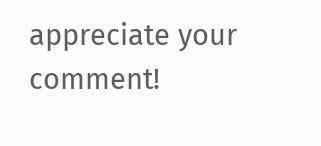appreciate your comment!